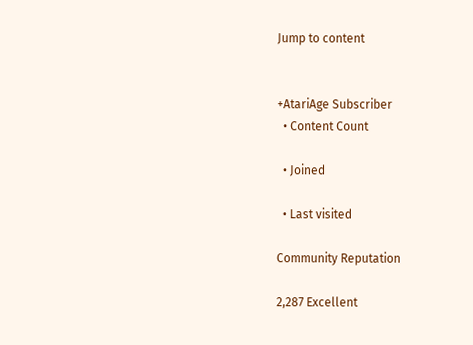Jump to content


+AtariAge Subscriber
  • Content Count

  • Joined

  • Last visited

Community Reputation

2,287 Excellent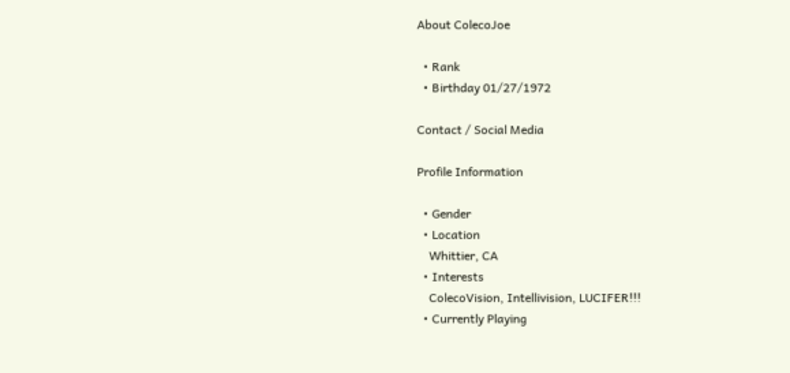About ColecoJoe

  • Rank
  • Birthday 01/27/1972

Contact / Social Media

Profile Information

  • Gender
  • Location
    Whittier, CA
  • Interests
    ColecoVision, Intellivision, LUCIFER!!!
  • Currently Playing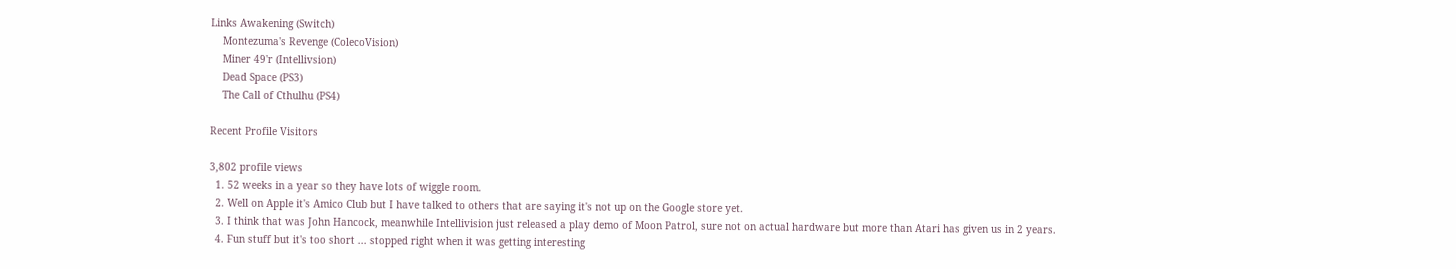Links Awakening (Switch)
    Montezuma's Revenge (ColecoVision)
    Miner 49'r (Intellivsion)
    Dead Space (PS3)
    The Call of Cthulhu (PS4)

Recent Profile Visitors

3,802 profile views
  1. 52 weeks in a year so they have lots of wiggle room.
  2. Well on Apple it's Amico Club but I have talked to others that are saying it's not up on the Google store yet.
  3. I think that was John Hancock, meanwhile Intellivision just released a play demo of Moon Patrol, sure not on actual hardware but more than Atari has given us in 2 years.
  4. Fun stuff but it's too short ... stopped right when it was getting interesting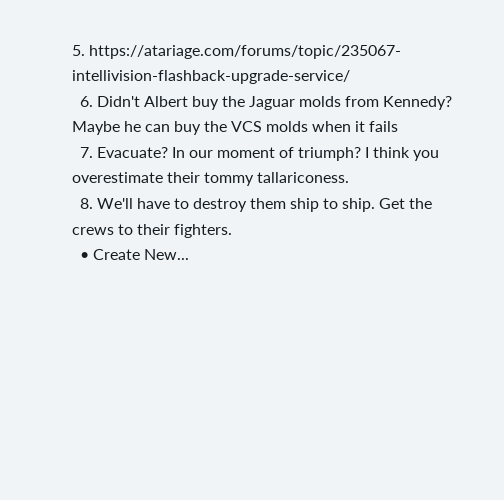5. https://atariage.com/forums/topic/235067-intellivision-flashback-upgrade-service/
  6. Didn't Albert buy the Jaguar molds from Kennedy? Maybe he can buy the VCS molds when it fails
  7. Evacuate? In our moment of triumph? I think you overestimate their tommy tallariconess.
  8. We'll have to destroy them ship to ship. Get the crews to their fighters.
  • Create New...